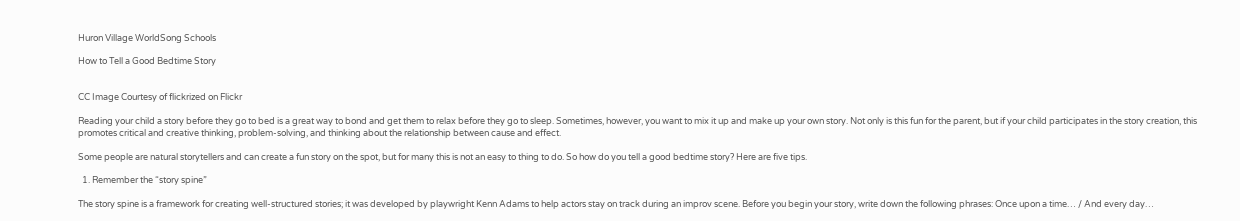Huron Village WorldSong Schools

How to Tell a Good Bedtime Story


CC Image Courtesy of flickrized on Flickr

Reading your child a story before they go to bed is a great way to bond and get them to relax before they go to sleep. Sometimes, however, you want to mix it up and make up your own story. Not only is this fun for the parent, but if your child participates in the story creation, this promotes critical and creative thinking, problem-solving, and thinking about the relationship between cause and effect.

Some people are natural storytellers and can create a fun story on the spot, but for many this is not an easy to thing to do. So how do you tell a good bedtime story? Here are five tips.

  1. Remember the “story spine”

The story spine is a framework for creating well-structured stories; it was developed by playwright Kenn Adams to help actors stay on track during an improv scene. Before you begin your story, write down the following phrases: Once upon a time… / And every day…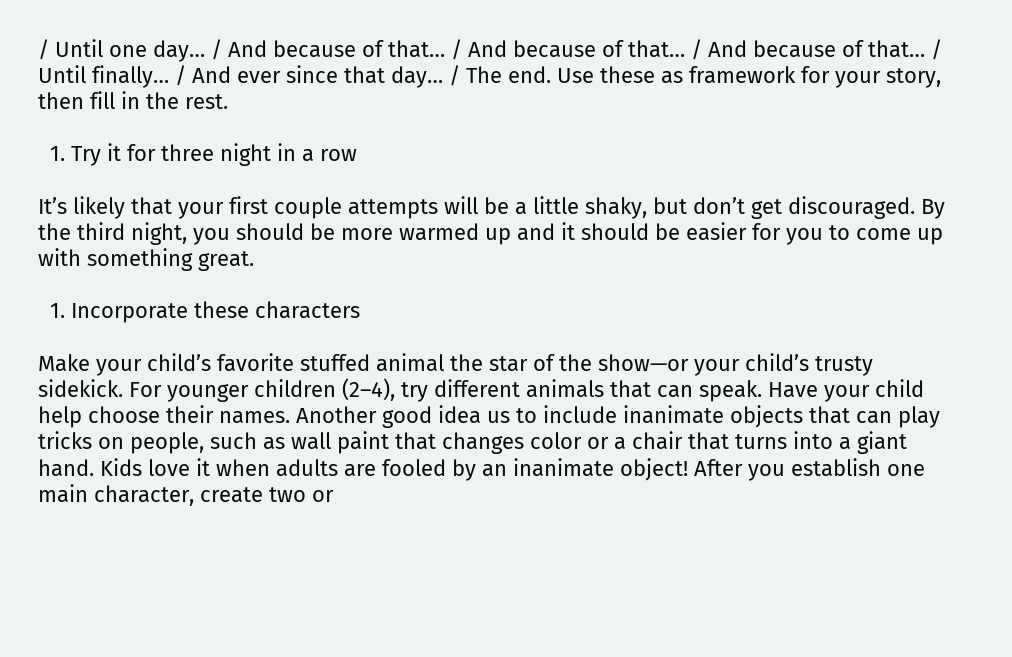/ Until one day… / And because of that… / And because of that… / And because of that… / Until finally… / And ever since that day… / The end. Use these as framework for your story, then fill in the rest.

  1. Try it for three night in a row

It’s likely that your first couple attempts will be a little shaky, but don’t get discouraged. By the third night, you should be more warmed up and it should be easier for you to come up with something great.

  1. Incorporate these characters

Make your child’s favorite stuffed animal the star of the show—or your child’s trusty sidekick. For younger children (2–4), try different animals that can speak. Have your child help choose their names. Another good idea us to include inanimate objects that can play tricks on people, such as wall paint that changes color or a chair that turns into a giant hand. Kids love it when adults are fooled by an inanimate object! After you establish one main character, create two or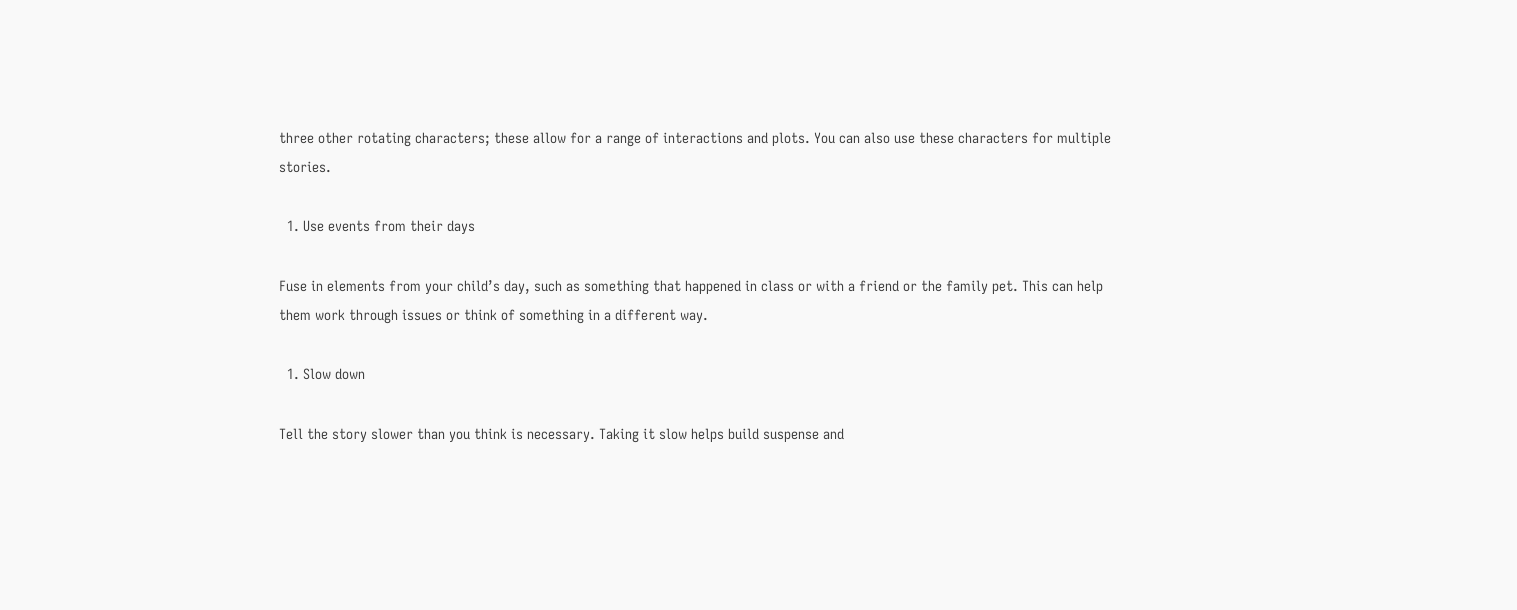three other rotating characters; these allow for a range of interactions and plots. You can also use these characters for multiple stories.

  1. Use events from their days

Fuse in elements from your child’s day, such as something that happened in class or with a friend or the family pet. This can help them work through issues or think of something in a different way.

  1. Slow down

Tell the story slower than you think is necessary. Taking it slow helps build suspense and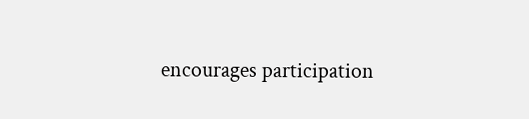encourages participation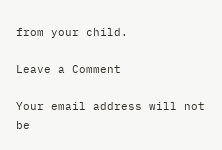from your child.

Leave a Comment

Your email address will not be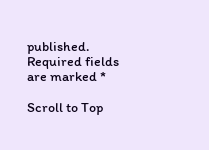published. Required fields are marked *

Scroll to Top